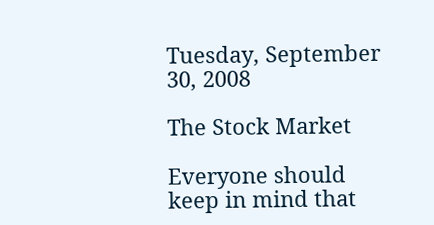Tuesday, September 30, 2008

The Stock Market

Everyone should keep in mind that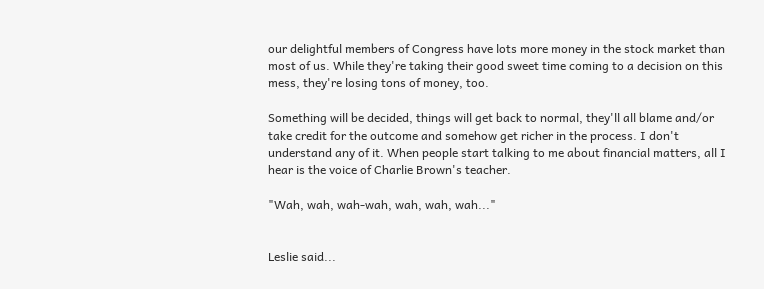our delightful members of Congress have lots more money in the stock market than most of us. While they're taking their good sweet time coming to a decision on this mess, they're losing tons of money, too.

Something will be decided, things will get back to normal, they'll all blame and/or take credit for the outcome and somehow get richer in the process. I don't understand any of it. When people start talking to me about financial matters, all I hear is the voice of Charlie Brown's teacher.

"Wah, wah, wah-wah, wah, wah, wah..."


Leslie said...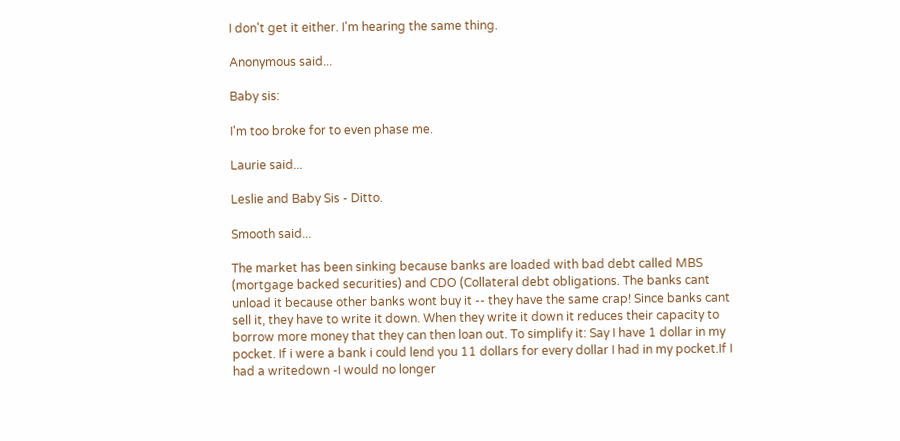I don't get it either. I'm hearing the same thing.

Anonymous said...

Baby sis:

I'm too broke for to even phase me.

Laurie said...

Leslie and Baby Sis - Ditto.

Smooth said...

The market has been sinking because banks are loaded with bad debt called MBS (mortgage backed securities) and CDO (Collateral debt obligations. The banks cant unload it because other banks wont buy it -- they have the same crap! Since banks cant sell it, they have to write it down. When they write it down it reduces their capacity to borrow more money that they can then loan out. To simplify it: Say I have 1 dollar in my pocket. If i were a bank i could lend you 11 dollars for every dollar I had in my pocket.If I had a writedown -I would no longer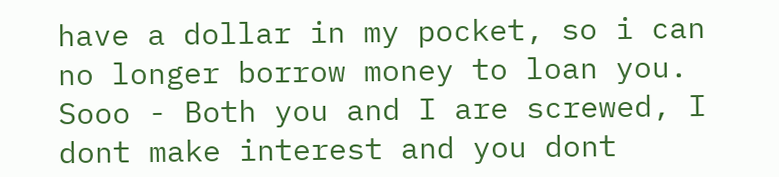have a dollar in my pocket, so i can no longer borrow money to loan you. Sooo - Both you and I are screwed, I dont make interest and you dont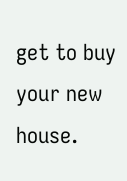get to buy your new house.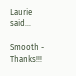Laurie said...

Smooth - Thanks!!!